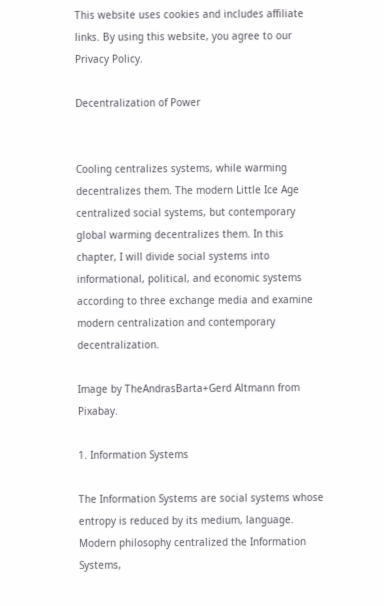This website uses cookies and includes affiliate links. By using this website, you agree to our Privacy Policy.

Decentralization of Power


Cooling centralizes systems, while warming decentralizes them. The modern Little Ice Age centralized social systems, but contemporary global warming decentralizes them. In this chapter, I will divide social systems into informational, political, and economic systems according to three exchange media and examine modern centralization and contemporary decentralization.

Image by TheAndrasBarta+Gerd Altmann from Pixabay.

1. Information Systems

The Information Systems are social systems whose entropy is reduced by its medium, language. Modern philosophy centralized the Information Systems,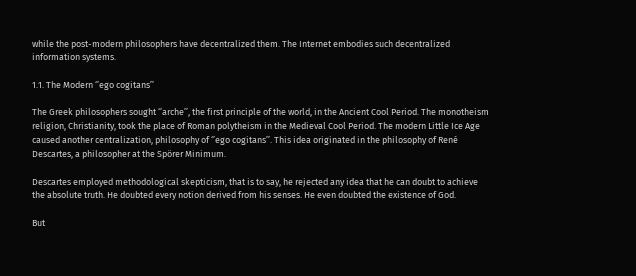while the post-modern philosophers have decentralized them. The Internet embodies such decentralized information systems.

1.1. The Modern ‘’ego cogitans’’

The Greek philosophers sought ‘’arche’’, the first principle of the world, in the Ancient Cool Period. The monotheism religion, Christianity, took the place of Roman polytheism in the Medieval Cool Period. The modern Little Ice Age caused another centralization, philosophy of ‘’ego cogitans’’. This idea originated in the philosophy of René Descartes, a philosopher at the Spörer Minimum.

Descartes employed methodological skepticism, that is to say, he rejected any idea that he can doubt to achieve the absolute truth. He doubted every notion derived from his senses. He even doubted the existence of God.

But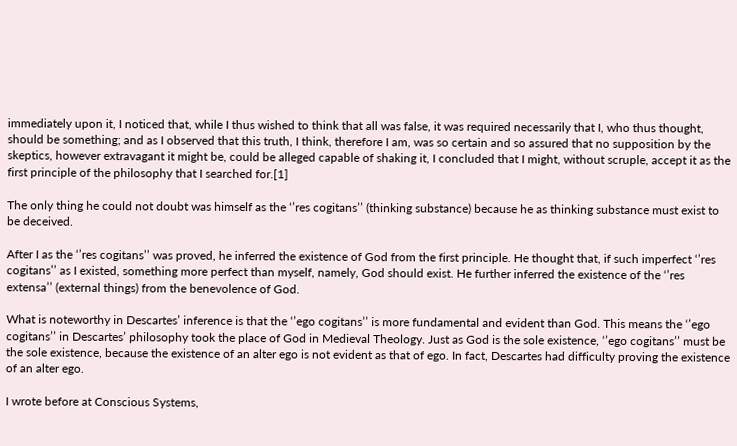immediately upon it, I noticed that, while I thus wished to think that all was false, it was required necessarily that I, who thus thought, should be something; and as I observed that this truth, I think, therefore I am, was so certain and so assured that no supposition by the skeptics, however extravagant it might be, could be alleged capable of shaking it, I concluded that I might, without scruple, accept it as the first principle of the philosophy that I searched for.[1]

The only thing he could not doubt was himself as the ‘’res cogitans’’ (thinking substance) because he as thinking substance must exist to be deceived.

After I as the ‘’res cogitans’’ was proved, he inferred the existence of God from the first principle. He thought that, if such imperfect ‘’res cogitans’’ as I existed, something more perfect than myself, namely, God should exist. He further inferred the existence of the ‘’res extensa’’ (external things) from the benevolence of God.

What is noteworthy in Descartes’ inference is that the ‘’ego cogitans’’ is more fundamental and evident than God. This means the ‘’ego cogitans’’ in Descartes’ philosophy took the place of God in Medieval Theology. Just as God is the sole existence, ‘’ego cogitans’’ must be the sole existence, because the existence of an alter ego is not evident as that of ego. In fact, Descartes had difficulty proving the existence of an alter ego.

I wrote before at Conscious Systems,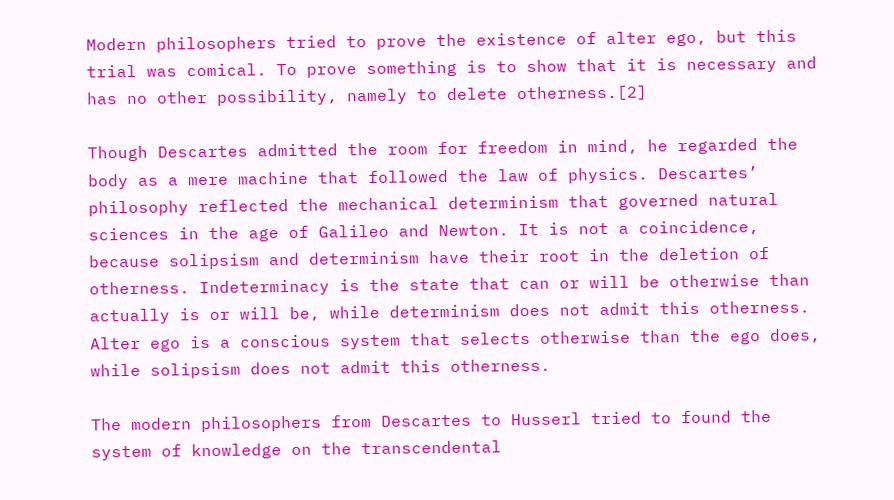Modern philosophers tried to prove the existence of alter ego, but this trial was comical. To prove something is to show that it is necessary and has no other possibility, namely to delete otherness.[2]

Though Descartes admitted the room for freedom in mind, he regarded the body as a mere machine that followed the law of physics. Descartes’ philosophy reflected the mechanical determinism that governed natural sciences in the age of Galileo and Newton. It is not a coincidence, because solipsism and determinism have their root in the deletion of otherness. Indeterminacy is the state that can or will be otherwise than actually is or will be, while determinism does not admit this otherness. Alter ego is a conscious system that selects otherwise than the ego does, while solipsism does not admit this otherness.

The modern philosophers from Descartes to Husserl tried to found the system of knowledge on the transcendental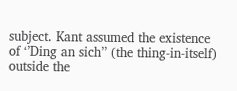subject. Kant assumed the existence of ‘’Ding an sich’’ (the thing-in-itself) outside the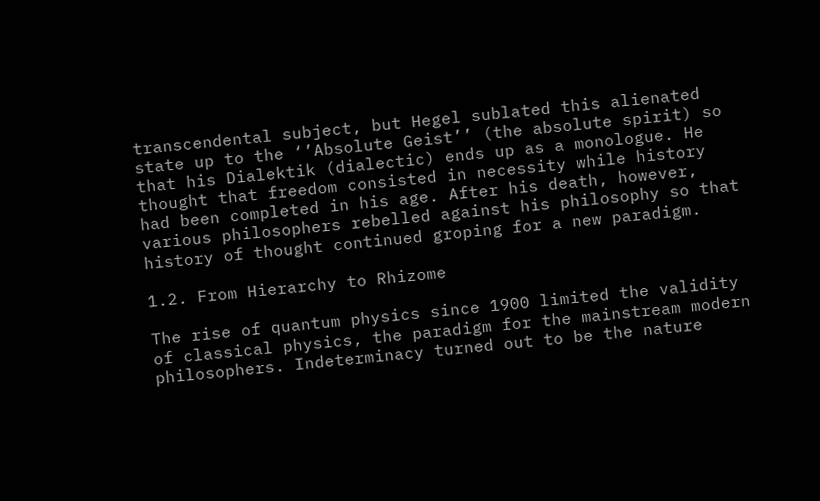transcendental subject, but Hegel sublated this alienated state up to the ‘’Absolute Geist’’ (the absolute spirit) so that his Dialektik (dialectic) ends up as a monologue. He thought that freedom consisted in necessity while history had been completed in his age. After his death, however, various philosophers rebelled against his philosophy so that history of thought continued groping for a new paradigm.

1.2. From Hierarchy to Rhizome

The rise of quantum physics since 1900 limited the validity of classical physics, the paradigm for the mainstream modern philosophers. Indeterminacy turned out to be the nature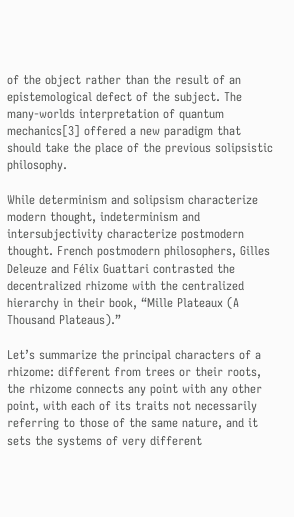of the object rather than the result of an epistemological defect of the subject. The many-worlds interpretation of quantum mechanics[3] offered a new paradigm that should take the place of the previous solipsistic philosophy.

While determinism and solipsism characterize modern thought, indeterminism and intersubjectivity characterize postmodern thought. French postmodern philosophers, Gilles Deleuze and Félix Guattari contrasted the decentralized rhizome with the centralized hierarchy in their book, “Mille Plateaux (A Thousand Plateaus).”

Let’s summarize the principal characters of a rhizome: different from trees or their roots, the rhizome connects any point with any other point, with each of its traits not necessarily referring to those of the same nature, and it sets the systems of very different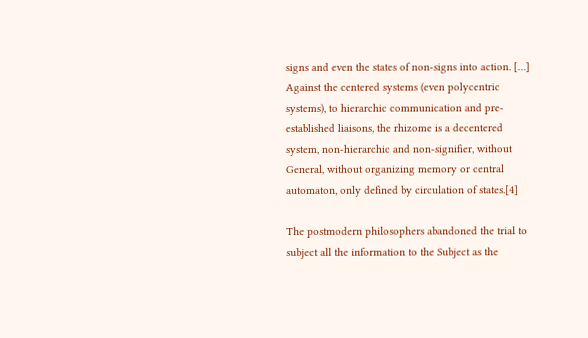signs and even the states of non-signs into action. […] Against the centered systems (even polycentric systems), to hierarchic communication and pre-established liaisons, the rhizome is a decentered system, non-hierarchic and non-signifier, without General, without organizing memory or central automaton, only defined by circulation of states.[4]

The postmodern philosophers abandoned the trial to subject all the information to the Subject as the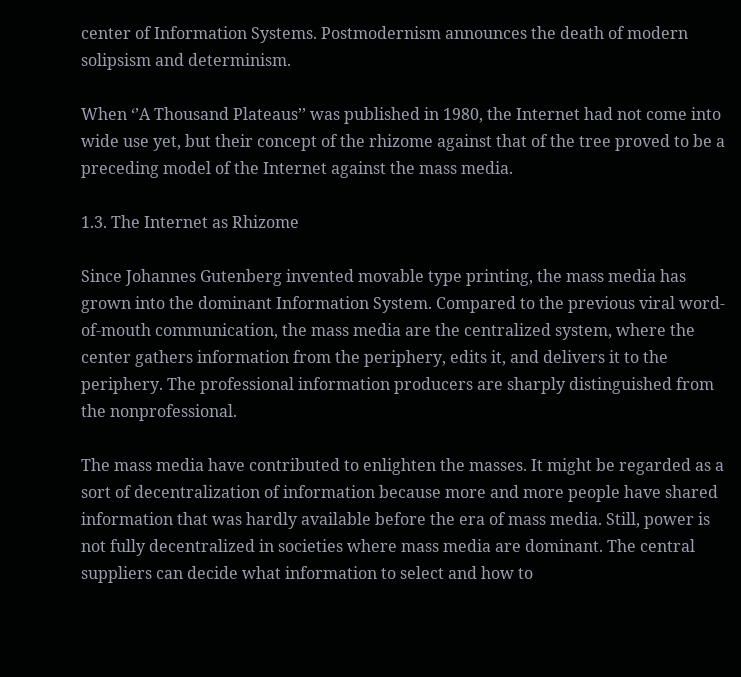center of Information Systems. Postmodernism announces the death of modern solipsism and determinism.

When ‘’A Thousand Plateaus’’ was published in 1980, the Internet had not come into wide use yet, but their concept of the rhizome against that of the tree proved to be a preceding model of the Internet against the mass media.

1.3. The Internet as Rhizome

Since Johannes Gutenberg invented movable type printing, the mass media has grown into the dominant Information System. Compared to the previous viral word-of-mouth communication, the mass media are the centralized system, where the center gathers information from the periphery, edits it, and delivers it to the periphery. The professional information producers are sharply distinguished from the nonprofessional.

The mass media have contributed to enlighten the masses. It might be regarded as a sort of decentralization of information because more and more people have shared information that was hardly available before the era of mass media. Still, power is not fully decentralized in societies where mass media are dominant. The central suppliers can decide what information to select and how to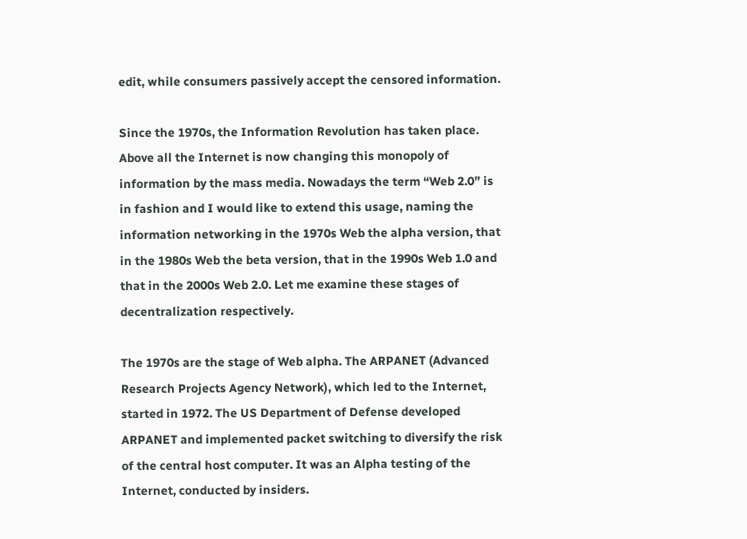edit, while consumers passively accept the censored information.

Since the 1970s, the Information Revolution has taken place. Above all the Internet is now changing this monopoly of information by the mass media. Nowadays the term “Web 2.0” is in fashion and I would like to extend this usage, naming the information networking in the 1970s Web the alpha version, that in the 1980s Web the beta version, that in the 1990s Web 1.0 and that in the 2000s Web 2.0. Let me examine these stages of decentralization respectively.

The 1970s are the stage of Web alpha. The ARPANET (Advanced Research Projects Agency Network), which led to the Internet, started in 1972. The US Department of Defense developed ARPANET and implemented packet switching to diversify the risk of the central host computer. It was an Alpha testing of the Internet, conducted by insiders.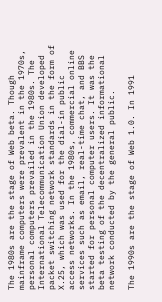The 1980s are the stage of Web beta. Though mainframe computers were prevalent in the 1970s, personal computers prevailed in the 1980s. The International Telecommunication Union developed packet switching network standards in the form of X.25, which was used for the dial-in public access networks. In the 1980s, commercial online services such as email, real-time chat, and BBS started for personal computer users. It was the beta testing of the decentralized informational network conducted by the general public.

The 1990s are the stage of Web 1.0. In 1991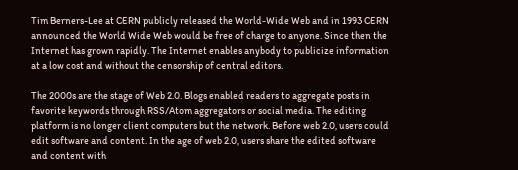Tim Berners-Lee at CERN publicly released the World-Wide Web and in 1993 CERN announced the World Wide Web would be free of charge to anyone. Since then the Internet has grown rapidly. The Internet enables anybody to publicize information at a low cost and without the censorship of central editors.

The 2000s are the stage of Web 2.0. Blogs enabled readers to aggregate posts in favorite keywords through RSS/Atom aggregators or social media. The editing platform is no longer client computers but the network. Before web 2.0, users could edit software and content. In the age of web 2.0, users share the edited software and content with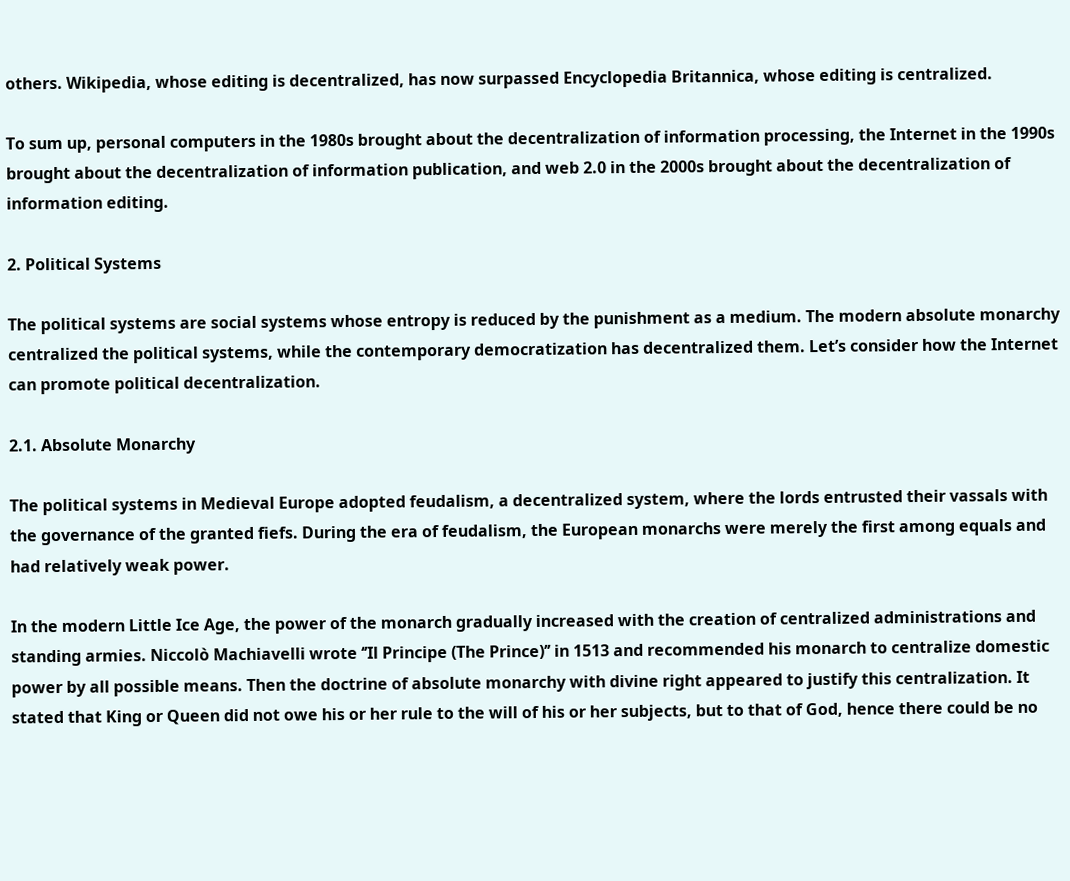others. Wikipedia, whose editing is decentralized, has now surpassed Encyclopedia Britannica, whose editing is centralized.

To sum up, personal computers in the 1980s brought about the decentralization of information processing, the Internet in the 1990s brought about the decentralization of information publication, and web 2.0 in the 2000s brought about the decentralization of information editing.

2. Political Systems

The political systems are social systems whose entropy is reduced by the punishment as a medium. The modern absolute monarchy centralized the political systems, while the contemporary democratization has decentralized them. Let’s consider how the Internet can promote political decentralization.

2.1. Absolute Monarchy

The political systems in Medieval Europe adopted feudalism, a decentralized system, where the lords entrusted their vassals with the governance of the granted fiefs. During the era of feudalism, the European monarchs were merely the first among equals and had relatively weak power.

In the modern Little Ice Age, the power of the monarch gradually increased with the creation of centralized administrations and standing armies. Niccolò Machiavelli wrote ‘’Il Principe (The Prince)’’ in 1513 and recommended his monarch to centralize domestic power by all possible means. Then the doctrine of absolute monarchy with divine right appeared to justify this centralization. It stated that King or Queen did not owe his or her rule to the will of his or her subjects, but to that of God, hence there could be no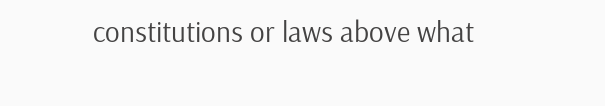constitutions or laws above what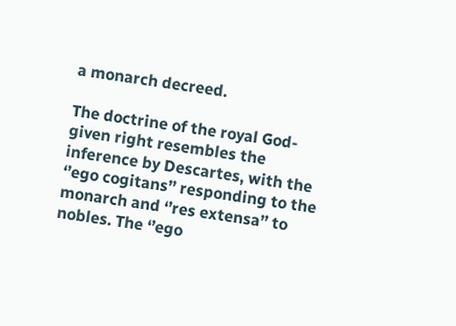a monarch decreed.

The doctrine of the royal God-given right resembles the inference by Descartes, with the ‘’ego cogitans’’ responding to the monarch and ‘’res extensa’’ to nobles. The ‘’ego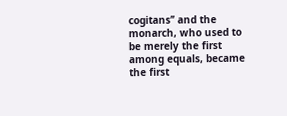cogitans’’ and the monarch, who used to be merely the first among equals, became the first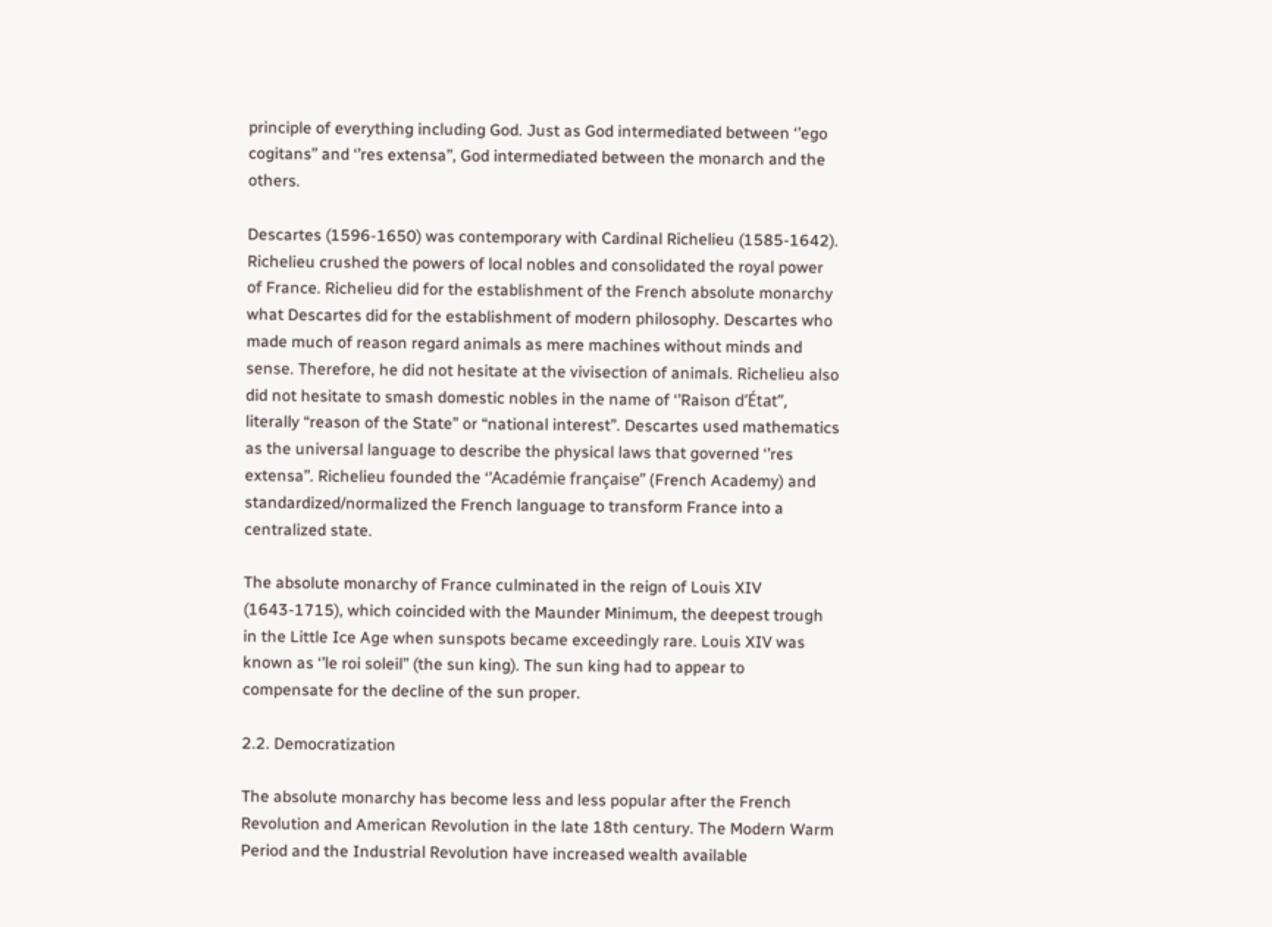principle of everything including God. Just as God intermediated between ‘’ego cogitans’’ and ‘’res extensa’’, God intermediated between the monarch and the others.

Descartes (1596-1650) was contemporary with Cardinal Richelieu (1585-1642). Richelieu crushed the powers of local nobles and consolidated the royal power of France. Richelieu did for the establishment of the French absolute monarchy what Descartes did for the establishment of modern philosophy. Descartes who made much of reason regard animals as mere machines without minds and sense. Therefore, he did not hesitate at the vivisection of animals. Richelieu also did not hesitate to smash domestic nobles in the name of ‘’Raison d’État’’, literally “reason of the State” or “national interest”. Descartes used mathematics as the universal language to describe the physical laws that governed ‘’res extensa’’. Richelieu founded the ‘’Académie française’’ (French Academy) and standardized/normalized the French language to transform France into a centralized state.

The absolute monarchy of France culminated in the reign of Louis XIV (1643-1715), which coincided with the Maunder Minimum, the deepest trough in the Little Ice Age when sunspots became exceedingly rare. Louis XIV was known as ‘’le roi soleil’’ (the sun king). The sun king had to appear to compensate for the decline of the sun proper.

2.2. Democratization

The absolute monarchy has become less and less popular after the French Revolution and American Revolution in the late 18th century. The Modern Warm Period and the Industrial Revolution have increased wealth available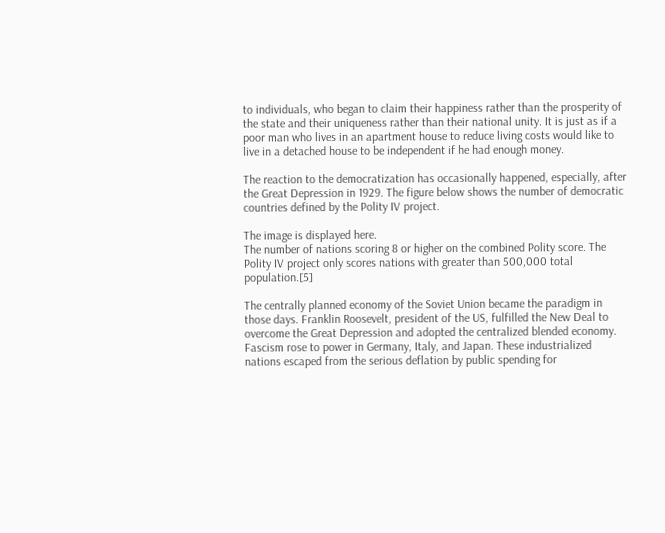to individuals, who began to claim their happiness rather than the prosperity of the state and their uniqueness rather than their national unity. It is just as if a poor man who lives in an apartment house to reduce living costs would like to live in a detached house to be independent if he had enough money.

The reaction to the democratization has occasionally happened, especially, after the Great Depression in 1929. The figure below shows the number of democratic countries defined by the Polity IV project.

The image is displayed here.
The number of nations scoring 8 or higher on the combined Polity score. The Polity IV project only scores nations with greater than 500,000 total population.[5]

The centrally planned economy of the Soviet Union became the paradigm in those days. Franklin Roosevelt, president of the US, fulfilled the New Deal to overcome the Great Depression and adopted the centralized blended economy. Fascism rose to power in Germany, Italy, and Japan. These industrialized nations escaped from the serious deflation by public spending for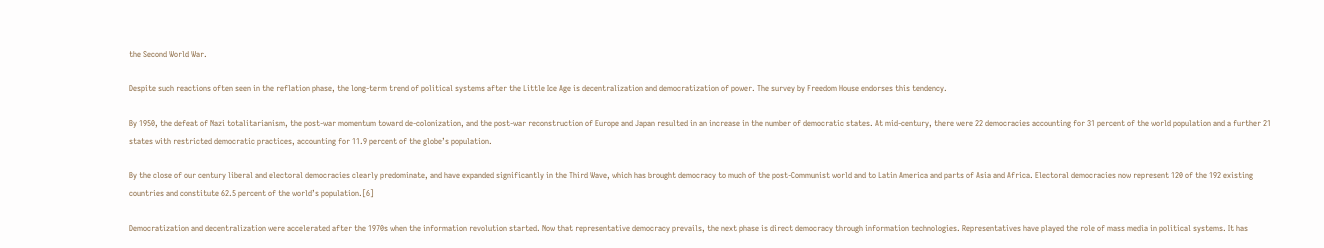the Second World War.

Despite such reactions often seen in the reflation phase, the long-term trend of political systems after the Little Ice Age is decentralization and democratization of power. The survey by Freedom House endorses this tendency.

By 1950, the defeat of Nazi totalitarianism, the post-war momentum toward de-colonization, and the post-war reconstruction of Europe and Japan resulted in an increase in the number of democratic states. At mid-century, there were 22 democracies accounting for 31 percent of the world population and a further 21 states with restricted democratic practices, accounting for 11.9 percent of the globe’s population.

By the close of our century liberal and electoral democracies clearly predominate, and have expanded significantly in the Third Wave, which has brought democracy to much of the post-Communist world and to Latin America and parts of Asia and Africa. Electoral democracies now represent 120 of the 192 existing countries and constitute 62.5 percent of the world’s population.[6]

Democratization and decentralization were accelerated after the 1970s when the information revolution started. Now that representative democracy prevails, the next phase is direct democracy through information technologies. Representatives have played the role of mass media in political systems. It has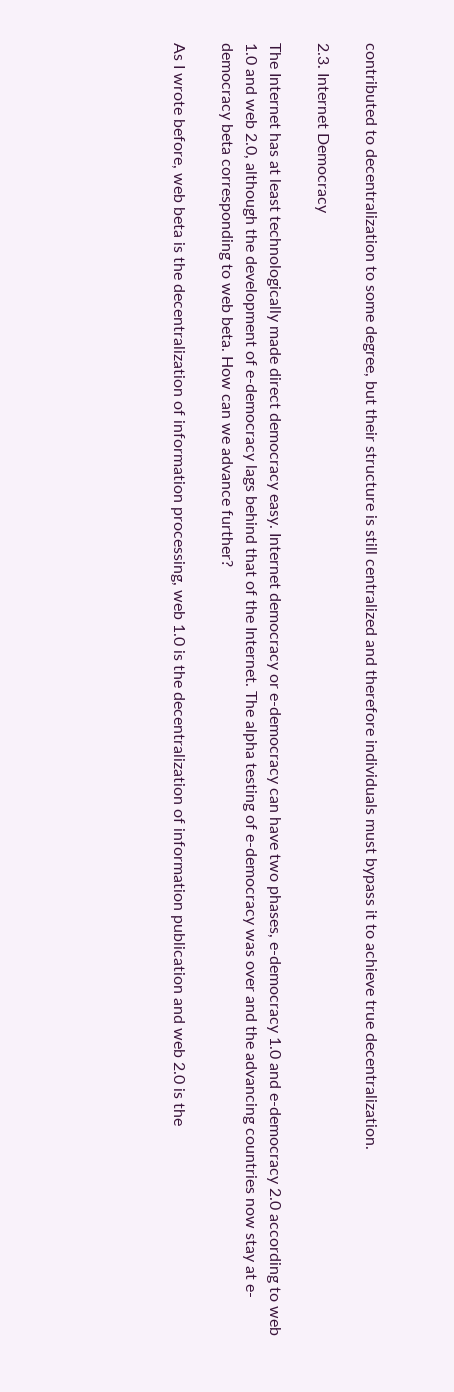contributed to decentralization to some degree, but their structure is still centralized and therefore individuals must bypass it to achieve true decentralization.

2.3. Internet Democracy

The Internet has at least technologically made direct democracy easy. Internet democracy or e-democracy can have two phases, e-democracy 1.0 and e-democracy 2.0 according to web 1.0 and web 2.0, although the development of e-democracy lags behind that of the Internet. The alpha testing of e-democracy was over and the advancing countries now stay at e-democracy beta corresponding to web beta. How can we advance further?

As I wrote before, web beta is the decentralization of information processing, web 1.0 is the decentralization of information publication and web 2.0 is the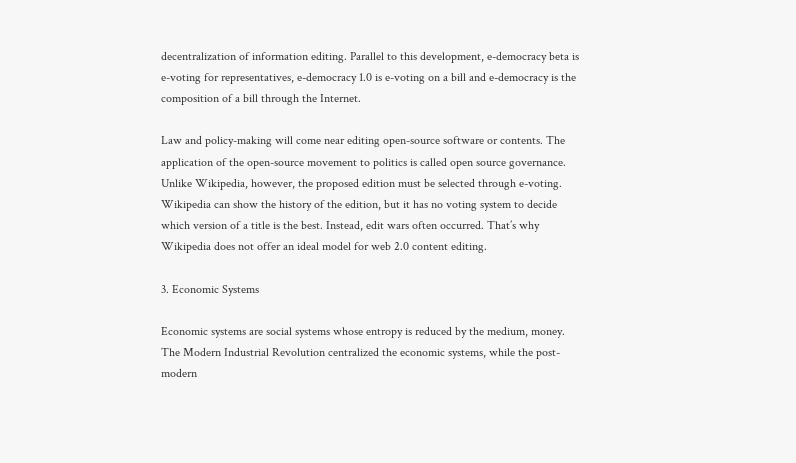decentralization of information editing. Parallel to this development, e-democracy beta is e-voting for representatives, e-democracy 1.0 is e-voting on a bill and e-democracy is the composition of a bill through the Internet.

Law and policy-making will come near editing open-source software or contents. The application of the open-source movement to politics is called open source governance. Unlike Wikipedia, however, the proposed edition must be selected through e-voting. Wikipedia can show the history of the edition, but it has no voting system to decide which version of a title is the best. Instead, edit wars often occurred. That’s why Wikipedia does not offer an ideal model for web 2.0 content editing.

3. Economic Systems

Economic systems are social systems whose entropy is reduced by the medium, money. The Modern Industrial Revolution centralized the economic systems, while the post-modern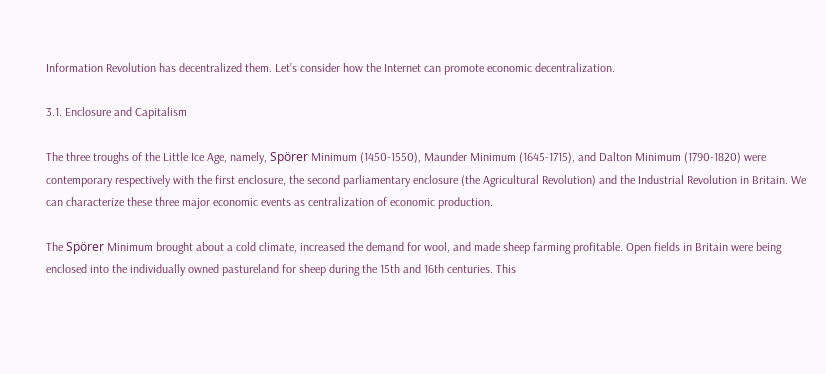Information Revolution has decentralized them. Let’s consider how the Internet can promote economic decentralization.

3.1. Enclosure and Capitalism

The three troughs of the Little Ice Age, namely, Spörer Minimum (1450-1550), Maunder Minimum (1645-1715), and Dalton Minimum (1790-1820) were contemporary respectively with the first enclosure, the second parliamentary enclosure (the Agricultural Revolution) and the Industrial Revolution in Britain. We can characterize these three major economic events as centralization of economic production.

The Spörer Minimum brought about a cold climate, increased the demand for wool, and made sheep farming profitable. Open fields in Britain were being enclosed into the individually owned pastureland for sheep during the 15th and 16th centuries. This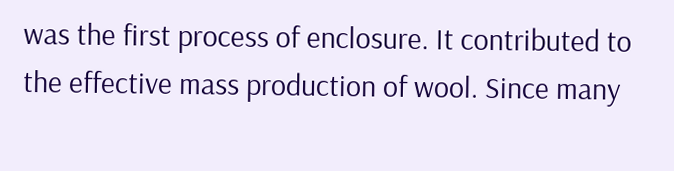was the first process of enclosure. It contributed to the effective mass production of wool. Since many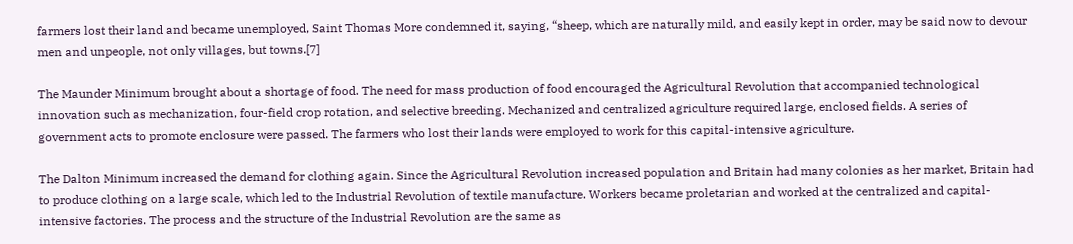farmers lost their land and became unemployed, Saint Thomas More condemned it, saying, “sheep, which are naturally mild, and easily kept in order, may be said now to devour men and unpeople, not only villages, but towns.[7]

The Maunder Minimum brought about a shortage of food. The need for mass production of food encouraged the Agricultural Revolution that accompanied technological innovation such as mechanization, four-field crop rotation, and selective breeding. Mechanized and centralized agriculture required large, enclosed fields. A series of government acts to promote enclosure were passed. The farmers who lost their lands were employed to work for this capital-intensive agriculture.

The Dalton Minimum increased the demand for clothing again. Since the Agricultural Revolution increased population and Britain had many colonies as her market, Britain had to produce clothing on a large scale, which led to the Industrial Revolution of textile manufacture. Workers became proletarian and worked at the centralized and capital-intensive factories. The process and the structure of the Industrial Revolution are the same as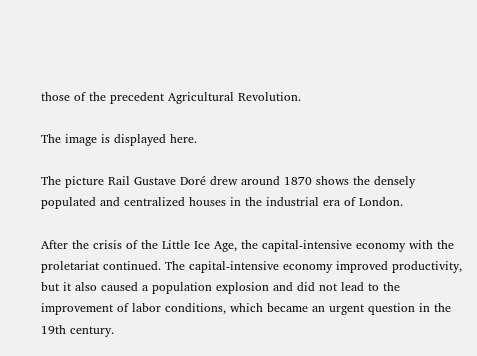those of the precedent Agricultural Revolution.

The image is displayed here.

The picture Rail Gustave Doré drew around 1870 shows the densely populated and centralized houses in the industrial era of London.

After the crisis of the Little Ice Age, the capital-intensive economy with the proletariat continued. The capital-intensive economy improved productivity, but it also caused a population explosion and did not lead to the improvement of labor conditions, which became an urgent question in the 19th century.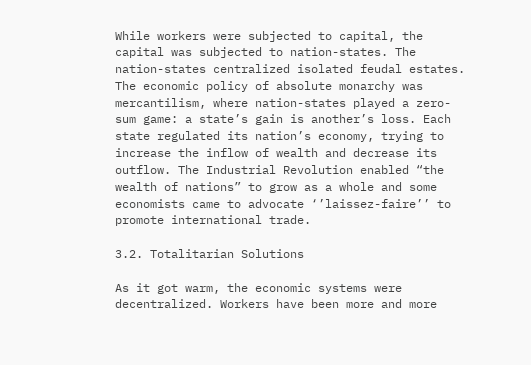While workers were subjected to capital, the capital was subjected to nation-states. The nation-states centralized isolated feudal estates. The economic policy of absolute monarchy was mercantilism, where nation-states played a zero-sum game: a state’s gain is another’s loss. Each state regulated its nation’s economy, trying to increase the inflow of wealth and decrease its outflow. The Industrial Revolution enabled “the wealth of nations” to grow as a whole and some economists came to advocate ‘’laissez-faire’’ to promote international trade.

3.2. Totalitarian Solutions

As it got warm, the economic systems were decentralized. Workers have been more and more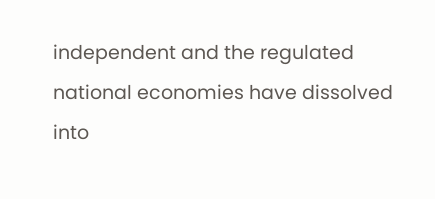independent and the regulated national economies have dissolved into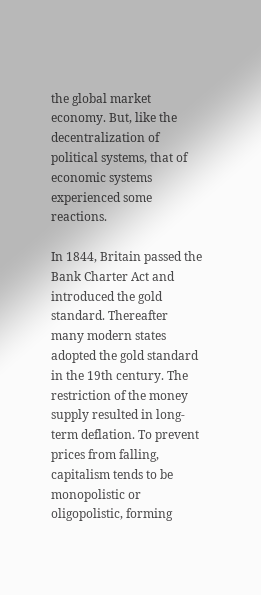the global market economy. But, like the decentralization of political systems, that of economic systems experienced some reactions.

In 1844, Britain passed the Bank Charter Act and introduced the gold standard. Thereafter many modern states adopted the gold standard in the 19th century. The restriction of the money supply resulted in long-term deflation. To prevent prices from falling, capitalism tends to be monopolistic or oligopolistic, forming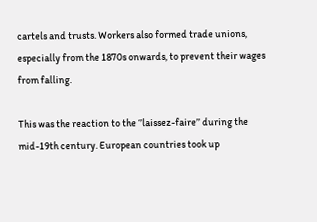cartels and trusts. Workers also formed trade unions, especially from the 1870s onwards, to prevent their wages from falling.

This was the reaction to the ‘’laissez-faire’’ during the mid-19th century. European countries took up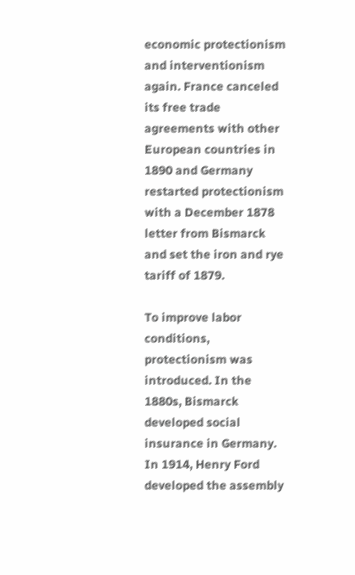economic protectionism and interventionism again. France canceled its free trade agreements with other European countries in 1890 and Germany restarted protectionism with a December 1878 letter from Bismarck and set the iron and rye tariff of 1879.

To improve labor conditions, protectionism was introduced. In the 1880s, Bismarck developed social insurance in Germany. In 1914, Henry Ford developed the assembly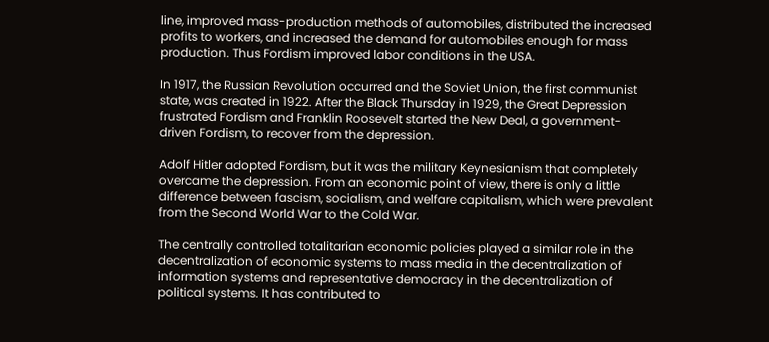line, improved mass-production methods of automobiles, distributed the increased profits to workers, and increased the demand for automobiles enough for mass production. Thus Fordism improved labor conditions in the USA.

In 1917, the Russian Revolution occurred and the Soviet Union, the first communist state, was created in 1922. After the Black Thursday in 1929, the Great Depression frustrated Fordism and Franklin Roosevelt started the New Deal, a government-driven Fordism, to recover from the depression.

Adolf Hitler adopted Fordism, but it was the military Keynesianism that completely overcame the depression. From an economic point of view, there is only a little difference between fascism, socialism, and welfare capitalism, which were prevalent from the Second World War to the Cold War.

The centrally controlled totalitarian economic policies played a similar role in the decentralization of economic systems to mass media in the decentralization of information systems and representative democracy in the decentralization of political systems. It has contributed to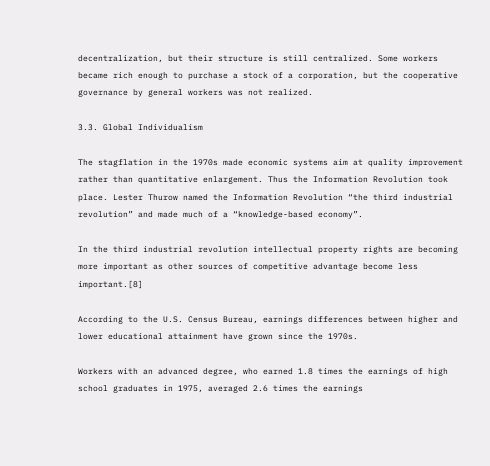decentralization, but their structure is still centralized. Some workers became rich enough to purchase a stock of a corporation, but the cooperative governance by general workers was not realized.

3.3. Global Individualism

The stagflation in the 1970s made economic systems aim at quality improvement rather than quantitative enlargement. Thus the Information Revolution took place. Lester Thurow named the Information Revolution “the third industrial revolution” and made much of a “knowledge-based economy”.

In the third industrial revolution intellectual property rights are becoming more important as other sources of competitive advantage become less important.[8]

According to the U.S. Census Bureau, earnings differences between higher and lower educational attainment have grown since the 1970s.

Workers with an advanced degree, who earned 1.8 times the earnings of high school graduates in 1975, averaged 2.6 times the earnings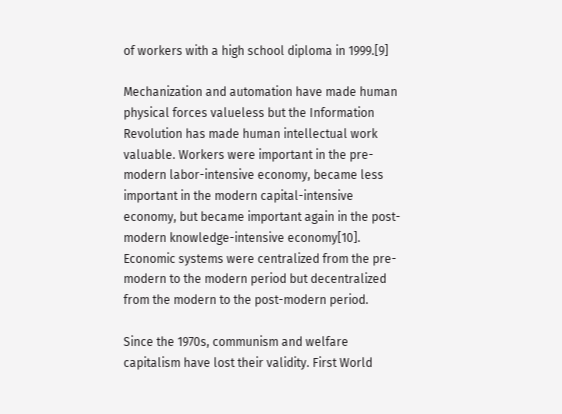of workers with a high school diploma in 1999.[9]

Mechanization and automation have made human physical forces valueless but the Information Revolution has made human intellectual work valuable. Workers were important in the pre-modern labor-intensive economy, became less important in the modern capital-intensive economy, but became important again in the post-modern knowledge-intensive economy[10]. Economic systems were centralized from the pre-modern to the modern period but decentralized from the modern to the post-modern period.

Since the 1970s, communism and welfare capitalism have lost their validity. First World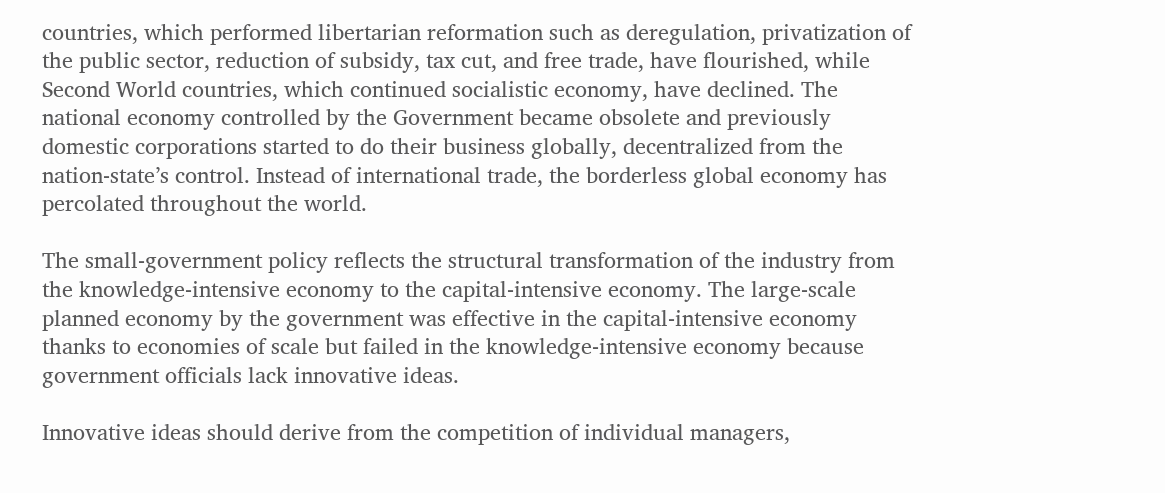countries, which performed libertarian reformation such as deregulation, privatization of the public sector, reduction of subsidy, tax cut, and free trade, have flourished, while Second World countries, which continued socialistic economy, have declined. The national economy controlled by the Government became obsolete and previously domestic corporations started to do their business globally, decentralized from the nation-state’s control. Instead of international trade, the borderless global economy has percolated throughout the world.

The small-government policy reflects the structural transformation of the industry from the knowledge-intensive economy to the capital-intensive economy. The large-scale planned economy by the government was effective in the capital-intensive economy thanks to economies of scale but failed in the knowledge-intensive economy because government officials lack innovative ideas.

Innovative ideas should derive from the competition of individual managers,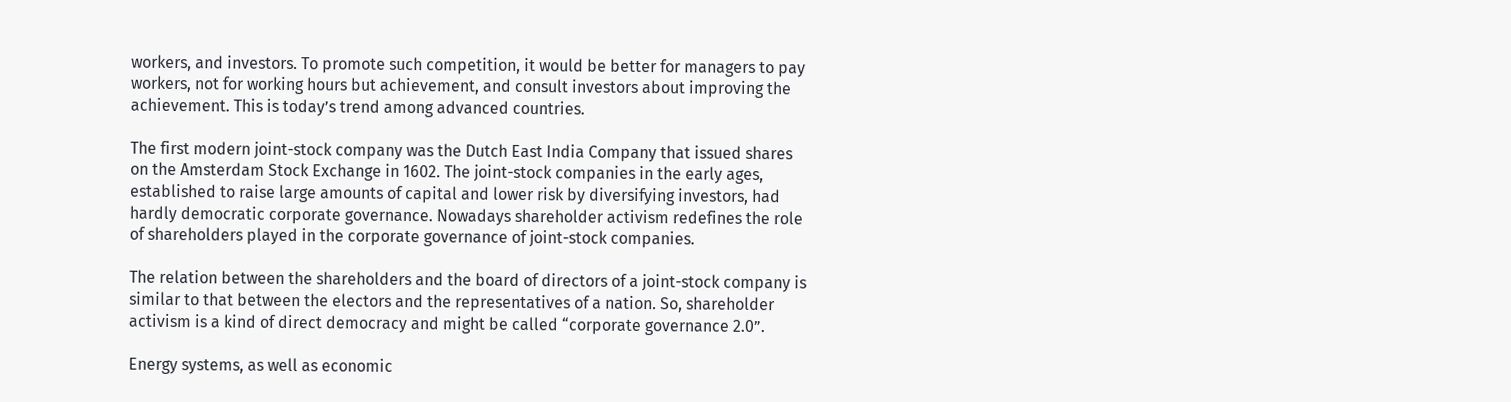workers, and investors. To promote such competition, it would be better for managers to pay workers, not for working hours but achievement, and consult investors about improving the achievement. This is today’s trend among advanced countries.

The first modern joint-stock company was the Dutch East India Company that issued shares on the Amsterdam Stock Exchange in 1602. The joint-stock companies in the early ages, established to raise large amounts of capital and lower risk by diversifying investors, had hardly democratic corporate governance. Nowadays shareholder activism redefines the role of shareholders played in the corporate governance of joint-stock companies.

The relation between the shareholders and the board of directors of a joint-stock company is similar to that between the electors and the representatives of a nation. So, shareholder activism is a kind of direct democracy and might be called “corporate governance 2.0”.

Energy systems, as well as economic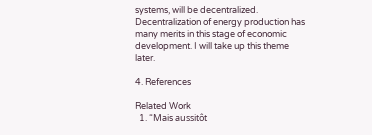systems, will be decentralized. Decentralization of energy production has many merits in this stage of economic development. I will take up this theme later.

4. References

Related Work
  1. “Mais aussitôt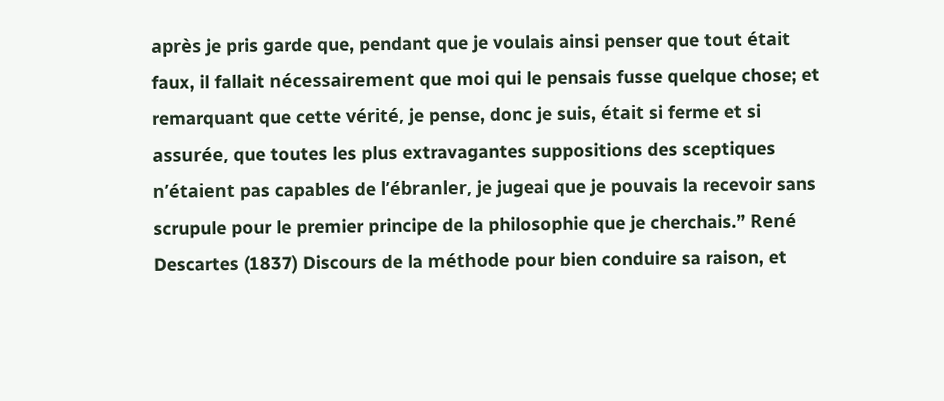après je pris garde que, pendant que je voulais ainsi penser que tout était faux, il fallait nécessairement que moi qui le pensais fusse quelque chose; et remarquant que cette vérité, je pense, donc je suis, était si ferme et si assurée, que toutes les plus extravagantes suppositions des sceptiques n’étaient pas capables de l’ébranler, je jugeai que je pouvais la recevoir sans scrupule pour le premier principe de la philosophie que je cherchais.” René Descartes (1837) Discours de la méthode pour bien conduire sa raison, et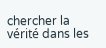chercher la vérité dans les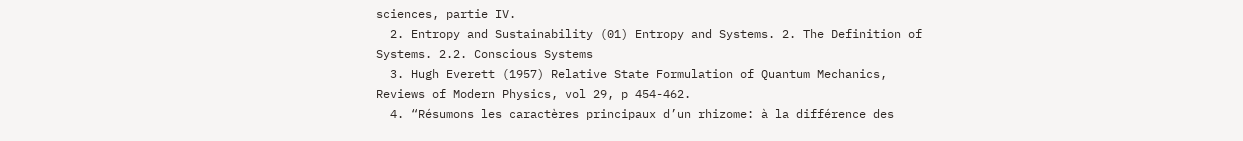sciences, partie IV.
  2. Entropy and Sustainability (01) Entropy and Systems. 2. The Definition of Systems. 2.2. Conscious Systems
  3. Hugh Everett (1957) Relative State Formulation of Quantum Mechanics, Reviews of Modern Physics, vol 29, p 454-462.
  4. “Résumons les caractères principaux d’un rhizome: à la différence des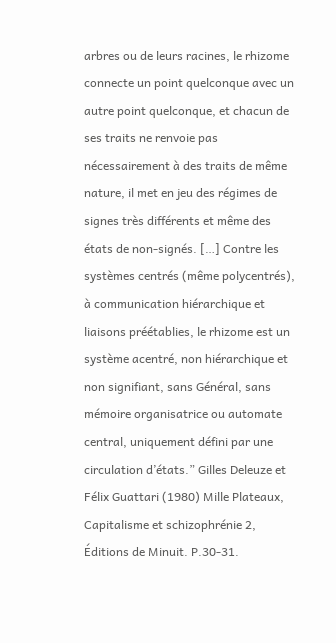arbres ou de leurs racines, le rhizome connecte un point quelconque avec un autre point quelconque, et chacun de ses traits ne renvoie pas nécessairement à des traits de même nature, il met en jeu des régimes de signes très différents et même des états de non-signés. […] Contre les systèmes centrés (même polycentrés), à communication hiérarchique et liaisons préétablies, le rhizome est un système acentré, non hiérarchique et non signifiant, sans Général, sans mémoire organisatrice ou automate central, uniquement défini par une circulation d’états.” Gilles Deleuze et Félix Guattari (1980) Mille Plateaux, Capitalisme et schizophrénie 2, Éditions de Minuit. P.30-31.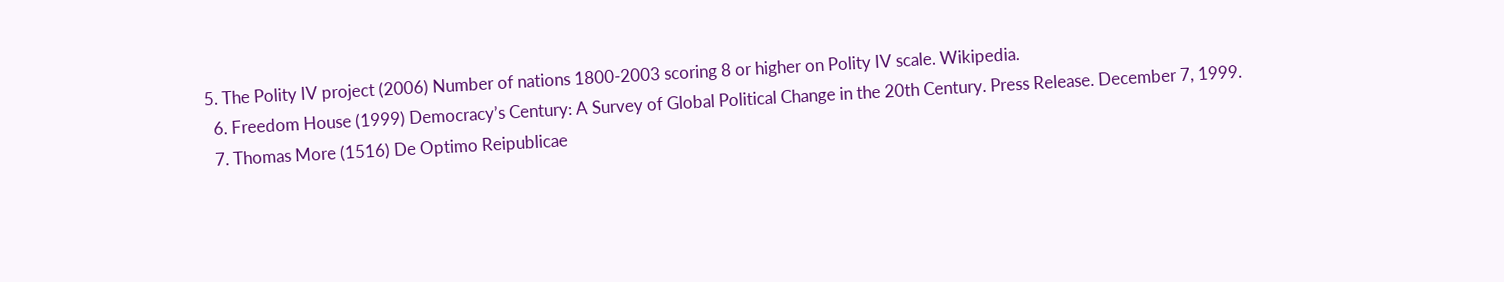5. The Polity IV project (2006) Number of nations 1800-2003 scoring 8 or higher on Polity IV scale. Wikipedia.
  6. Freedom House (1999) Democracy’s Century: A Survey of Global Political Change in the 20th Century. Press Release. December 7, 1999.
  7. Thomas More (1516) De Optimo Reipublicae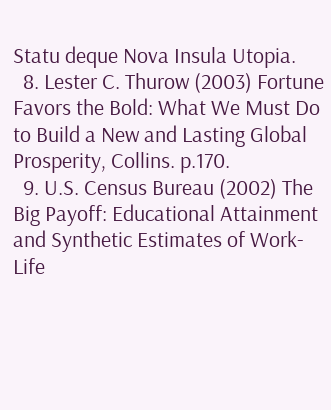Statu deque Nova Insula Utopia.
  8. Lester C. Thurow (2003) Fortune Favors the Bold: What We Must Do to Build a New and Lasting Global Prosperity, Collins. p.170.
  9. U.S. Census Bureau (2002) The Big Payoff: Educational Attainment and Synthetic Estimates of Work-Life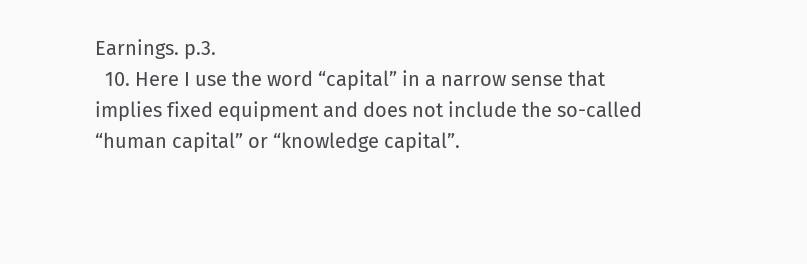Earnings. p.3.
  10. Here I use the word “capital” in a narrow sense that implies fixed equipment and does not include the so-called “human capital” or “knowledge capital”.